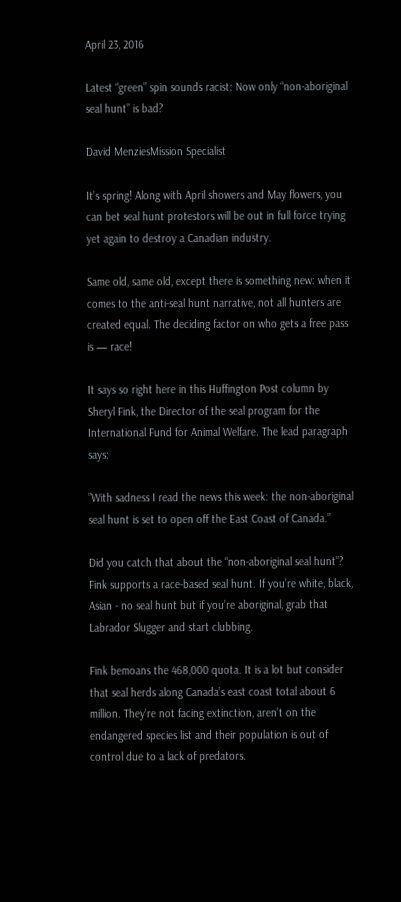April 23, 2016

Latest “green” spin sounds racist: Now only “non-aboriginal seal hunt” is bad?

David MenziesMission Specialist

It’s spring! Along with April showers and May flowers, you can bet seal hunt protestors will be out in full force trying yet again to destroy a Canadian industry.

Same old, same old, except there is something new: when it comes to the anti-seal hunt narrative, not all hunters are created equal. The deciding factor on who gets a free pass is — race!

It says so right here in this Huffington Post column by Sheryl Fink, the Director of the seal program for the International Fund for Animal Welfare. The lead paragraph says:

”With sadness I read the news this week: the non-aboriginal seal hunt is set to open off the East Coast of Canada.”

Did you catch that about the “non-aboriginal seal hunt”? Fink supports a race-based seal hunt. If you’re white, black, Asian - no seal hunt but if you’re aboriginal, grab that Labrador Slugger and start clubbing.

Fink bemoans the 468,000 quota. It is a lot but consider that seal herds along Canada’s east coast total about 6 million. They’re not facing extinction, aren’t on the endangered species list and their population is out of control due to a lack of predators.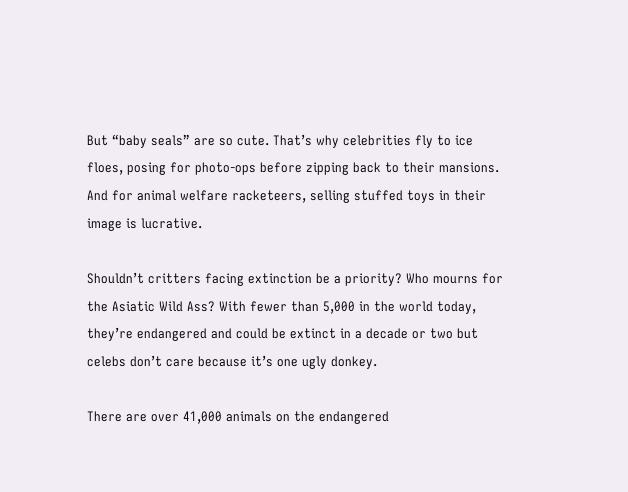But “baby seals” are so cute. That’s why celebrities fly to ice floes, posing for photo-ops before zipping back to their mansions. And for animal welfare racketeers, selling stuffed toys in their image is lucrative.

Shouldn’t critters facing extinction be a priority? Who mourns for the Asiatic Wild Ass? With fewer than 5,000 in the world today, they’re endangered and could be extinct in a decade or two but celebs don’t care because it’s one ugly donkey.

There are over 41,000 animals on the endangered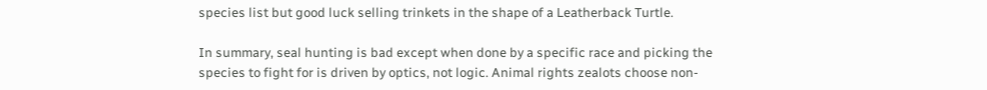species list but good luck selling trinkets in the shape of a Leatherback Turtle.

In summary, seal hunting is bad except when done by a specific race and picking the species to fight for is driven by optics, not logic. Animal rights zealots choose non-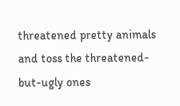threatened pretty animals and toss the threatened-but-ugly ones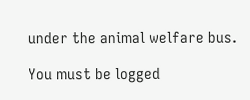under the animal welfare bus.

You must be logged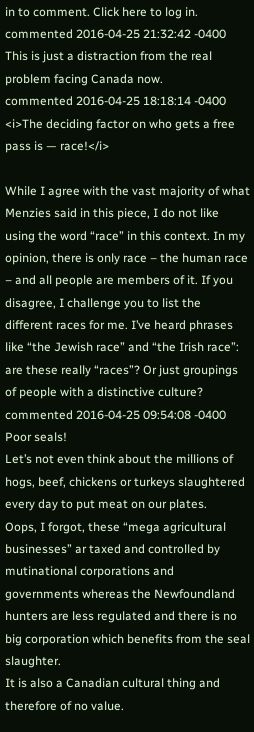in to comment. Click here to log in.
commented 2016-04-25 21:32:42 -0400
This is just a distraction from the real problem facing Canada now.
commented 2016-04-25 18:18:14 -0400
<i>The deciding factor on who gets a free pass is — race!</i>

While I agree with the vast majority of what Menzies said in this piece, I do not like using the word “race” in this context. In my opinion, there is only race – the human race – and all people are members of it. If you disagree, I challenge you to list the different races for me. I’ve heard phrases like “the Jewish race” and “the Irish race”: are these really “races”? Or just groupings of people with a distinctive culture?
commented 2016-04-25 09:54:08 -0400
Poor seals!
Let’s not even think about the millions of hogs, beef, chickens or turkeys slaughtered every day to put meat on our plates.
Oops, I forgot, these “mega agricultural businesses” ar taxed and controlled by mutinational corporations and governments whereas the Newfoundland hunters are less regulated and there is no big corporation which benefits from the seal slaughter.
It is also a Canadian cultural thing and therefore of no value.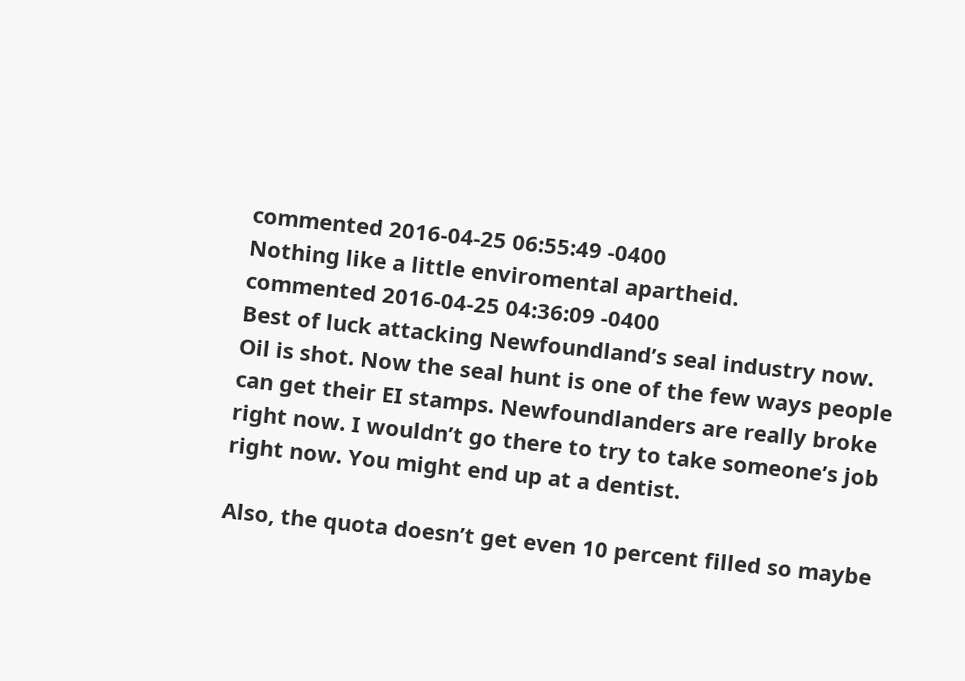commented 2016-04-25 06:55:49 -0400
Nothing like a little enviromental apartheid.
commented 2016-04-25 04:36:09 -0400
Best of luck attacking Newfoundland’s seal industry now. Oil is shot. Now the seal hunt is one of the few ways people can get their EI stamps. Newfoundlanders are really broke right now. I wouldn’t go there to try to take someone’s job right now. You might end up at a dentist.

Also, the quota doesn’t get even 10 percent filled so maybe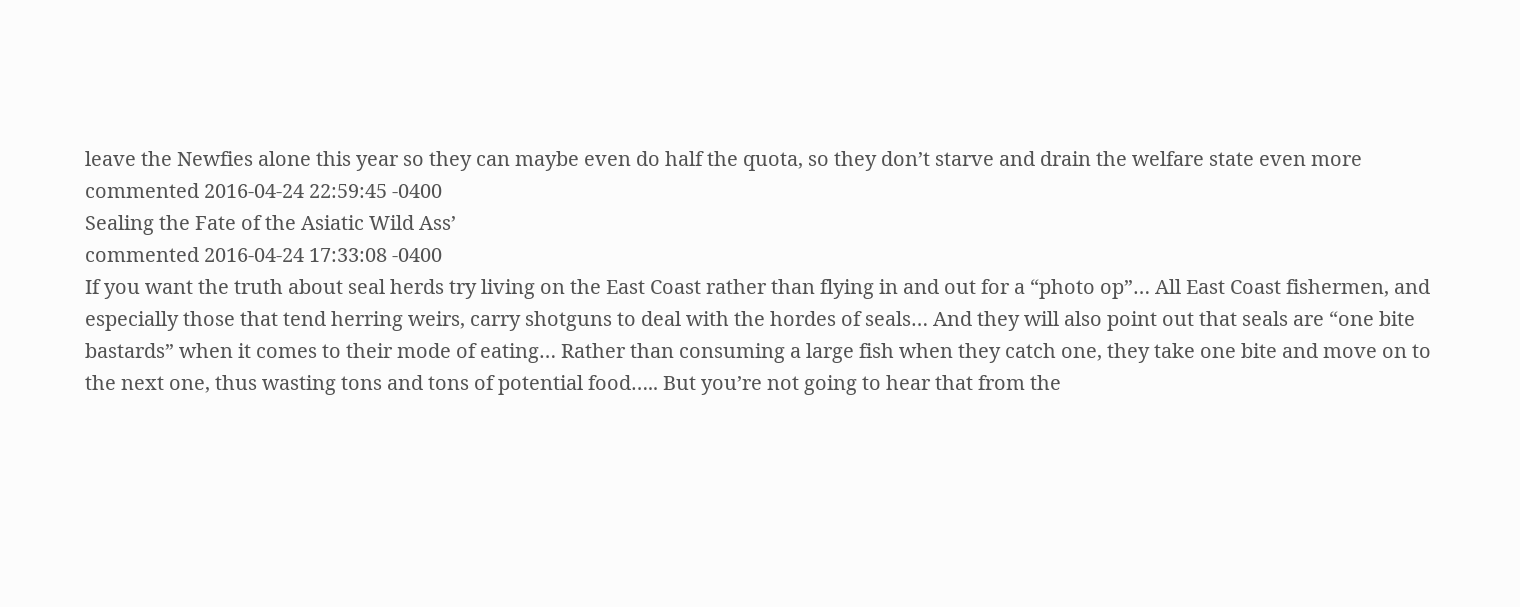leave the Newfies alone this year so they can maybe even do half the quota, so they don’t starve and drain the welfare state even more
commented 2016-04-24 22:59:45 -0400
Sealing the Fate of the Asiatic Wild Ass’
commented 2016-04-24 17:33:08 -0400
If you want the truth about seal herds try living on the East Coast rather than flying in and out for a “photo op”… All East Coast fishermen, and especially those that tend herring weirs, carry shotguns to deal with the hordes of seals… And they will also point out that seals are “one bite bastards” when it comes to their mode of eating… Rather than consuming a large fish when they catch one, they take one bite and move on to the next one, thus wasting tons and tons of potential food….. But you’re not going to hear that from the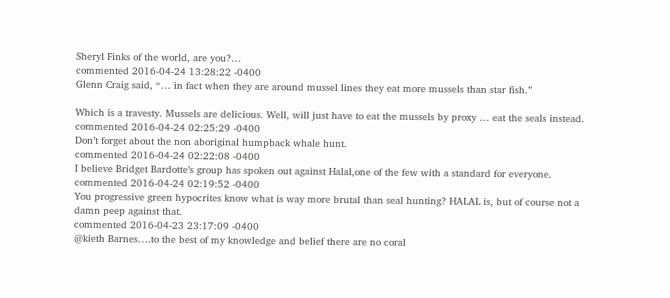Sheryl Finks of the world, are you?…
commented 2016-04-24 13:28:22 -0400
Glenn Craig said, “… in fact when they are around mussel lines they eat more mussels than star fish.”

Which is a travesty. Mussels are delicious. Well, will just have to eat the mussels by proxy … eat the seals instead.
commented 2016-04-24 02:25:29 -0400
Don’t forget about the non aboriginal humpback whale hunt.
commented 2016-04-24 02:22:08 -0400
I believe Bridget Bardotte’s group has spoken out against Halal,one of the few with a standard for everyone.
commented 2016-04-24 02:19:52 -0400
You progressive green hypocrites know what is way more brutal than seal hunting? HALAL is, but of course not a damn peep against that.
commented 2016-04-23 23:17:09 -0400
@kieth Barnes….to the best of my knowledge and belief there are no coral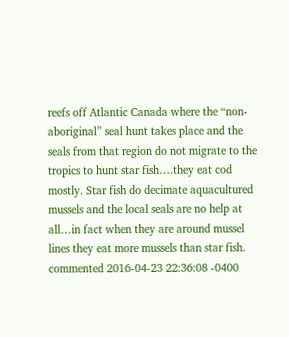reefs off Atlantic Canada where the “non-aboriginal” seal hunt takes place and the seals from that region do not migrate to the tropics to hunt star fish….they eat cod mostly. Star fish do decimate aquacultured mussels and the local seals are no help at all…in fact when they are around mussel lines they eat more mussels than star fish.
commented 2016-04-23 22:36:08 -0400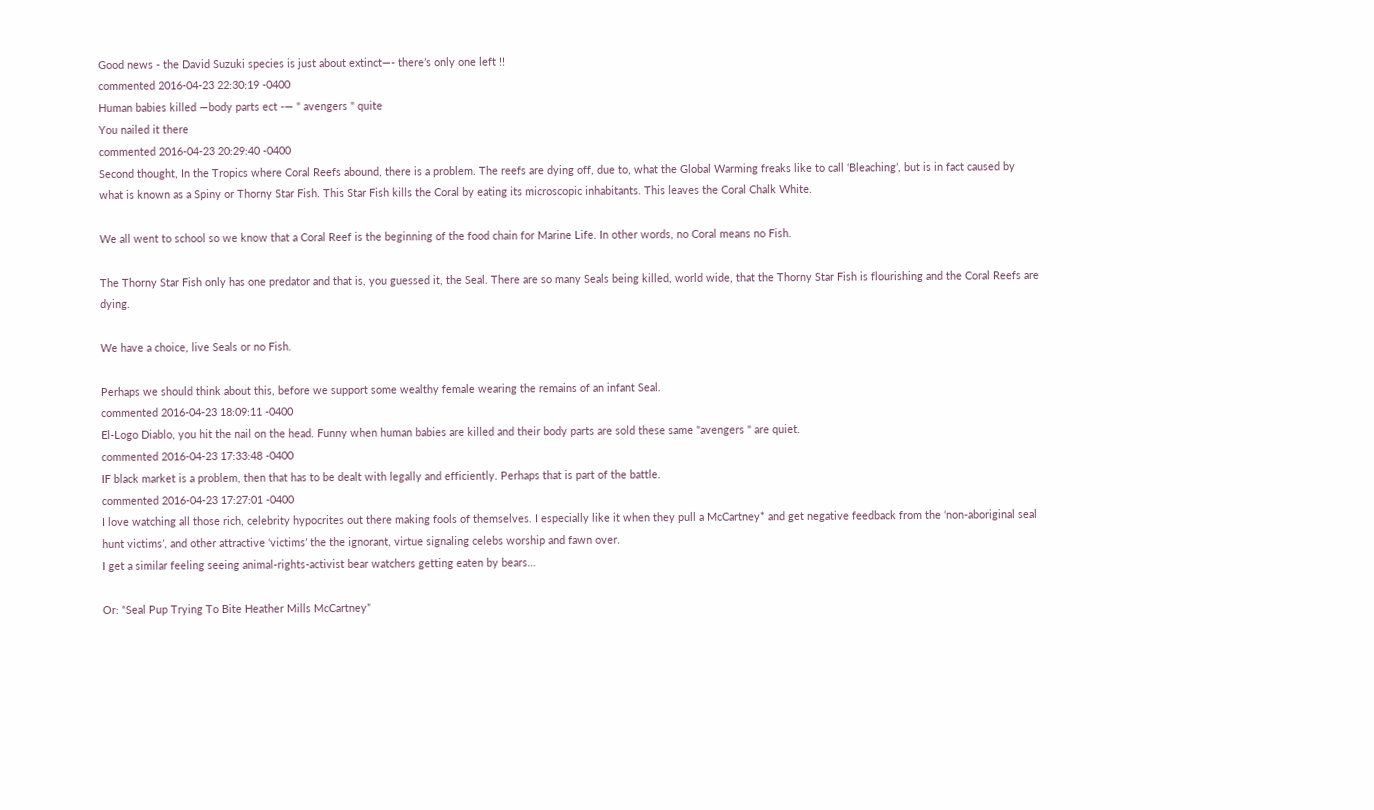Good news - the David Suzuki species is just about extinct—- there’s only one left !!
commented 2016-04-23 22:30:19 -0400
Human babies killed —body parts ect -— " avengers " quite
You nailed it there
commented 2016-04-23 20:29:40 -0400
Second thought, In the Tropics where Coral Reefs abound, there is a problem. The reefs are dying off, due to, what the Global Warming freaks like to call ‘Bleaching’, but is in fact caused by what is known as a Spiny or Thorny Star Fish. This Star Fish kills the Coral by eating its microscopic inhabitants. This leaves the Coral Chalk White.

We all went to school so we know that a Coral Reef is the beginning of the food chain for Marine Life. In other words, no Coral means no Fish.

The Thorny Star Fish only has one predator and that is, you guessed it, the Seal. There are so many Seals being killed, world wide, that the Thorny Star Fish is flourishing and the Coral Reefs are dying.

We have a choice, live Seals or no Fish.

Perhaps we should think about this, before we support some wealthy female wearing the remains of an infant Seal.
commented 2016-04-23 18:09:11 -0400
El-Logo Diablo, you hit the nail on the head. Funny when human babies are killed and their body parts are sold these same "avengers " are quiet.
commented 2016-04-23 17:33:48 -0400
IF black market is a problem, then that has to be dealt with legally and efficiently. Perhaps that is part of the battle.
commented 2016-04-23 17:27:01 -0400
I love watching all those rich, celebrity hypocrites out there making fools of themselves. I especially like it when they pull a McCartney* and get negative feedback from the ‘non-aboriginal seal hunt victims’, and other attractive ‘victims’ the the ignorant, virtue signaling celebs worship and fawn over.
I get a similar feeling seeing animal-rights-activist bear watchers getting eaten by bears…

Or: “Seal Pup Trying To Bite Heather Mills McCartney”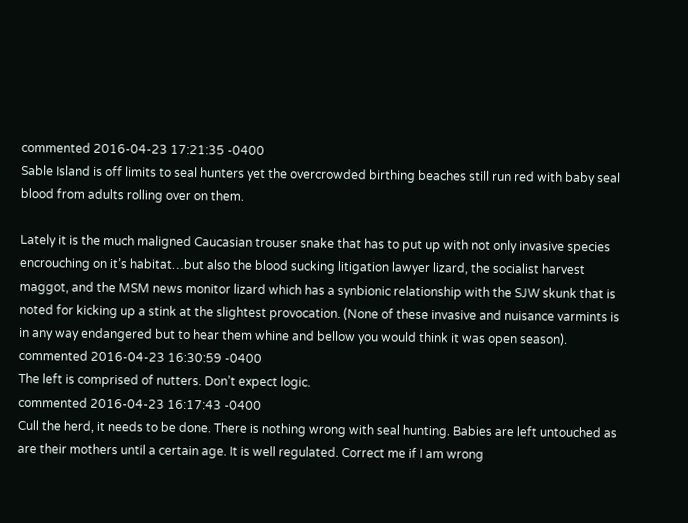commented 2016-04-23 17:21:35 -0400
Sable Island is off limits to seal hunters yet the overcrowded birthing beaches still run red with baby seal blood from adults rolling over on them.

Lately it is the much maligned Caucasian trouser snake that has to put up with not only invasive species encrouching on it’s habitat…but also the blood sucking litigation lawyer lizard, the socialist harvest maggot, and the MSM news monitor lizard which has a synbionic relationship with the SJW skunk that is noted for kicking up a stink at the slightest provocation. (None of these invasive and nuisance varmints is in any way endangered but to hear them whine and bellow you would think it was open season).
commented 2016-04-23 16:30:59 -0400
The left is comprised of nutters. Don’t expect logic.
commented 2016-04-23 16:17:43 -0400
Cull the herd, it needs to be done. There is nothing wrong with seal hunting. Babies are left untouched as are their mothers until a certain age. It is well regulated. Correct me if I am wrong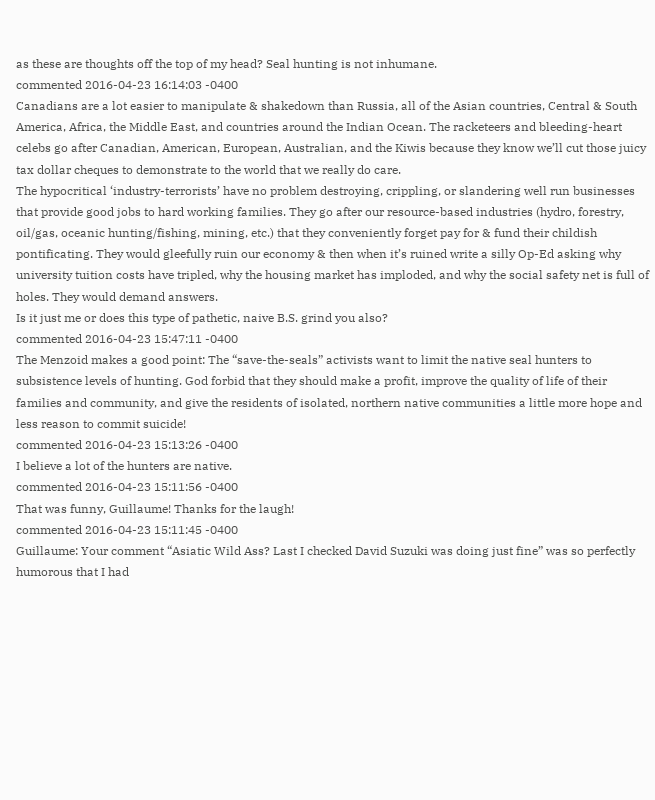as these are thoughts off the top of my head? Seal hunting is not inhumane.
commented 2016-04-23 16:14:03 -0400
Canadians are a lot easier to manipulate & shakedown than Russia, all of the Asian countries, Central & South America, Africa, the Middle East, and countries around the Indian Ocean. The racketeers and bleeding-heart celebs go after Canadian, American, European, Australian, and the Kiwis because they know we’ll cut those juicy tax dollar cheques to demonstrate to the world that we really do care.
The hypocritical ‘industry-terrorists’ have no problem destroying, crippling, or slandering well run businesses that provide good jobs to hard working families. They go after our resource-based industries (hydro, forestry, oil/gas, oceanic hunting/fishing, mining, etc.) that they conveniently forget pay for & fund their childish pontificating. They would gleefully ruin our economy & then when it’s ruined write a silly Op-Ed asking why university tuition costs have tripled, why the housing market has imploded, and why the social safety net is full of holes. They would demand answers.
Is it just me or does this type of pathetic, naive B.S. grind you also?
commented 2016-04-23 15:47:11 -0400
The Menzoid makes a good point: The “save-the-seals” activists want to limit the native seal hunters to subsistence levels of hunting. God forbid that they should make a profit, improve the quality of life of their families and community, and give the residents of isolated, northern native communities a little more hope and less reason to commit suicide!
commented 2016-04-23 15:13:26 -0400
I believe a lot of the hunters are native.
commented 2016-04-23 15:11:56 -0400
That was funny, Guillaume! Thanks for the laugh!
commented 2016-04-23 15:11:45 -0400
Guillaume: Your comment “Asiatic Wild Ass? Last I checked David Suzuki was doing just fine” was so perfectly humorous that I had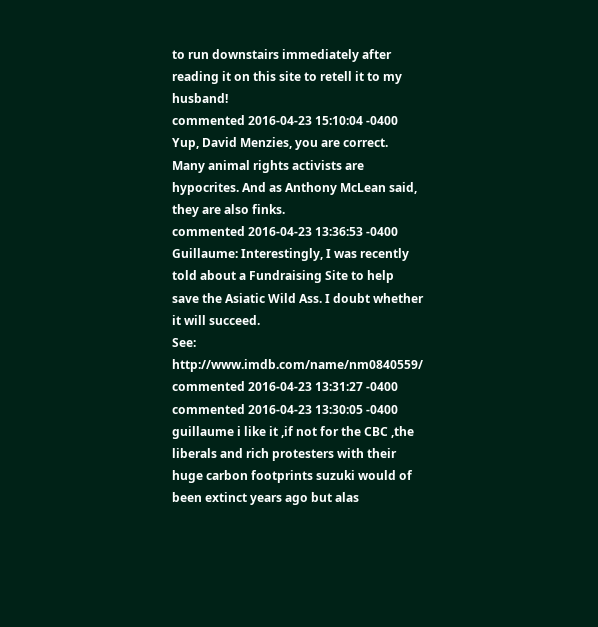to run downstairs immediately after reading it on this site to retell it to my husband!
commented 2016-04-23 15:10:04 -0400
Yup, David Menzies, you are correct. Many animal rights activists are hypocrites. And as Anthony McLean said, they are also finks.
commented 2016-04-23 13:36:53 -0400
Guillaume: Interestingly, I was recently told about a Fundraising Site to help save the Asiatic Wild Ass. I doubt whether it will succeed.
See: http://www.imdb.com/name/nm0840559/
commented 2016-04-23 13:31:27 -0400
commented 2016-04-23 13:30:05 -0400
guillaume i like it ,if not for the CBC ,the liberals and rich protesters with their huge carbon footprints suzuki would of been extinct years ago but alas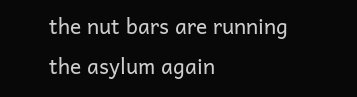the nut bars are running the asylum again